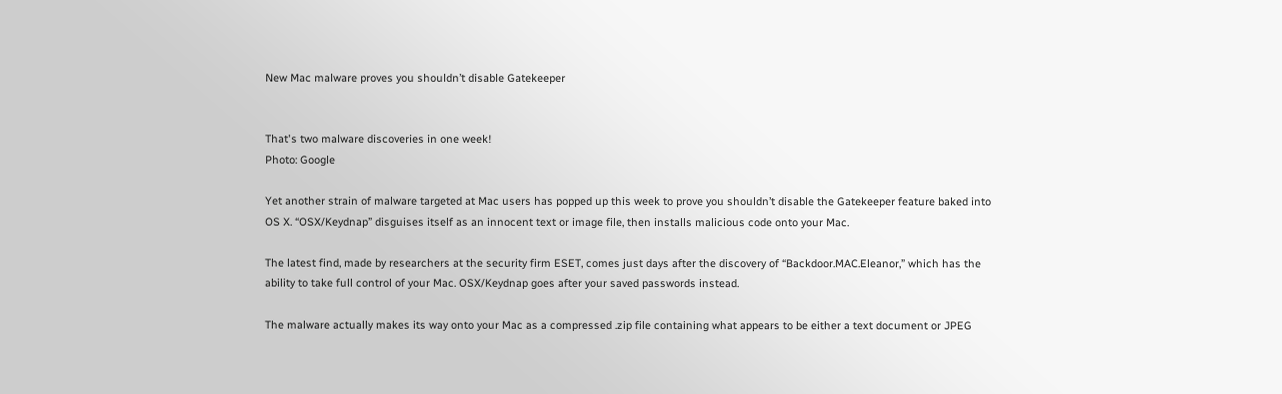New Mac malware proves you shouldn’t disable Gatekeeper


That's two malware discoveries in one week!
Photo: Google

Yet another strain of malware targeted at Mac users has popped up this week to prove you shouldn’t disable the Gatekeeper feature baked into OS X. “OSX/Keydnap” disguises itself as an innocent text or image file, then installs malicious code onto your Mac.

The latest find, made by researchers at the security firm ESET, comes just days after the discovery of “Backdoor.MAC.Eleanor,” which has the ability to take full control of your Mac. OSX/Keydnap goes after your saved passwords instead.

The malware actually makes its way onto your Mac as a compressed .zip file containing what appears to be either a text document or JPEG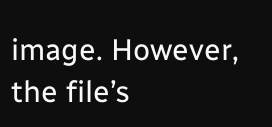image. However, the file’s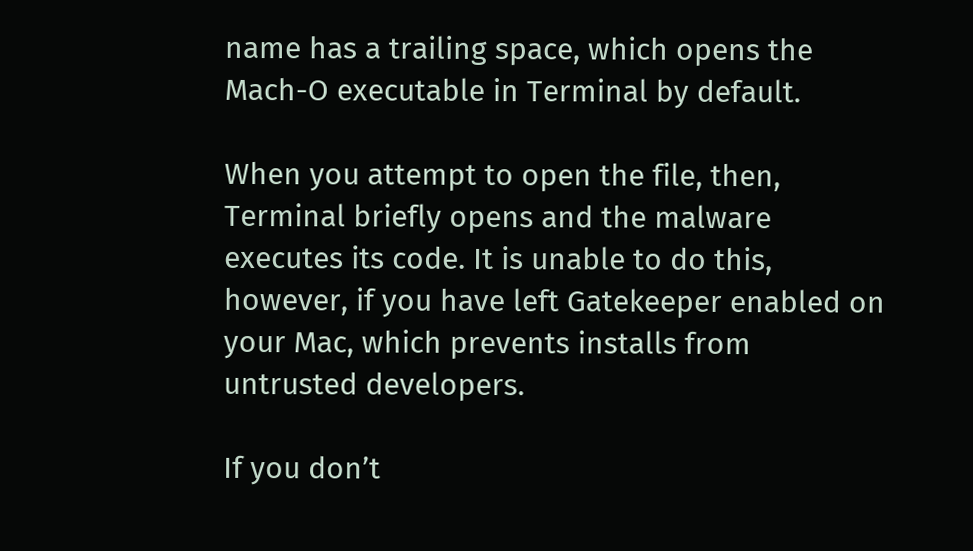name has a trailing space, which opens the Mach-O executable in Terminal by default.

When you attempt to open the file, then, Terminal briefly opens and the malware executes its code. It is unable to do this, however, if you have left Gatekeeper enabled on your Mac, which prevents installs from untrusted developers.

If you don’t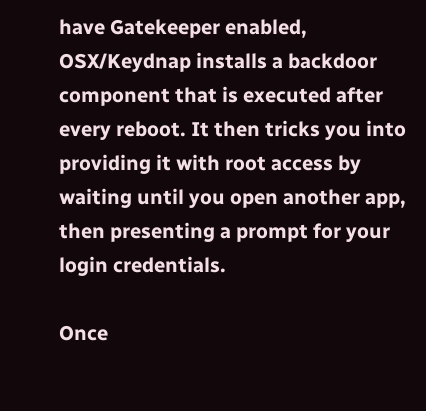have Gatekeeper enabled, OSX/Keydnap installs a backdoor component that is executed after every reboot. It then tricks you into providing it with root access by waiting until you open another app, then presenting a prompt for your login credentials.

Once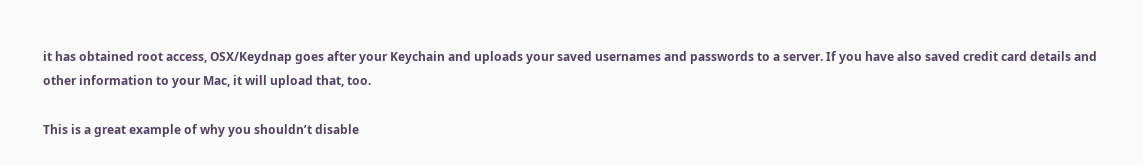it has obtained root access, OSX/Keydnap goes after your Keychain and uploads your saved usernames and passwords to a server. If you have also saved credit card details and other information to your Mac, it will upload that, too.

This is a great example of why you shouldn’t disable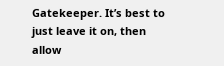Gatekeeper. It’s best to just leave it on, then allow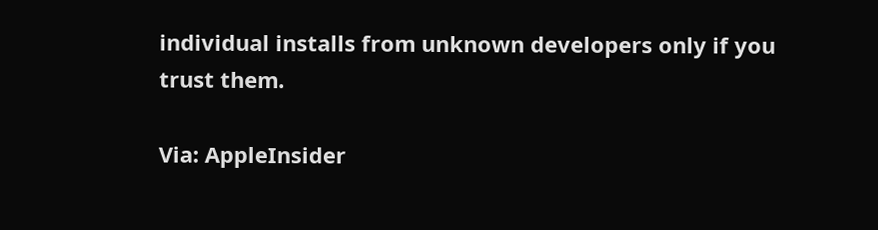individual installs from unknown developers only if you trust them.

Via: AppleInsider